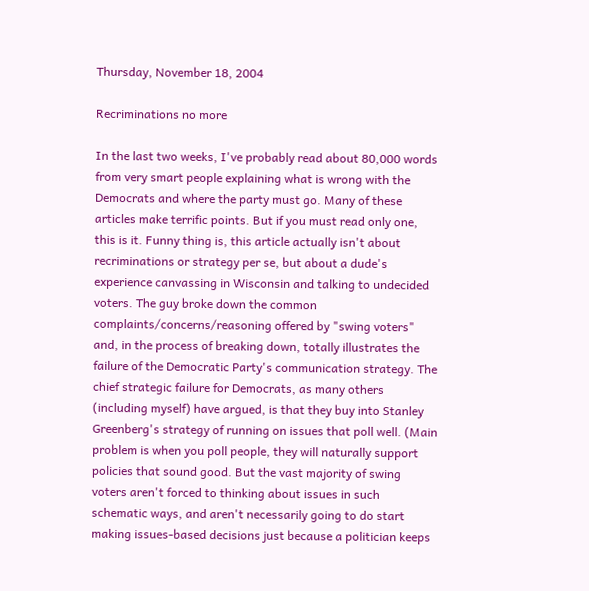Thursday, November 18, 2004

Recriminations no more

In the last two weeks, I've probably read about 80,000 words from very smart people explaining what is wrong with the Democrats and where the party must go. Many of these articles make terrific points. But if you must read only one, this is it. Funny thing is, this article actually isn't about recriminations or strategy per se, but about a dude's experience canvassing in Wisconsin and talking to undecided voters. The guy broke down the common complaints/concerns/reasoning offered by "swing voters" and, in the process of breaking down, totally illustrates the failure of the Democratic Party's communication strategy. The chief strategic failure for Democrats, as many others (including myself) have argued, is that they buy into Stanley Greenberg's strategy of running on issues that poll well. (Main problem is when you poll people, they will naturally support policies that sound good. But the vast majority of swing voters aren't forced to thinking about issues in such schematic ways, and aren't necessarily going to do start making issues-based decisions just because a politician keeps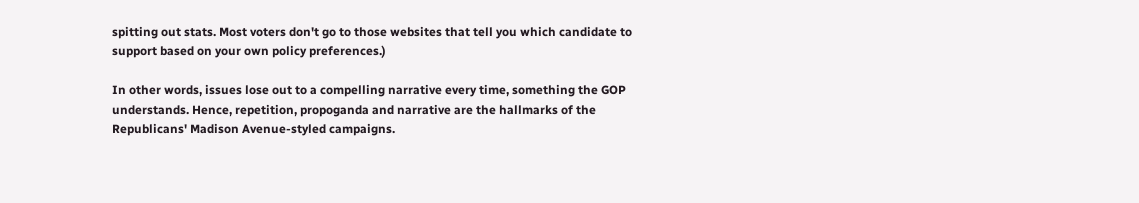spitting out stats. Most voters don't go to those websites that tell you which candidate to support based on your own policy preferences.)

In other words, issues lose out to a compelling narrative every time, something the GOP understands. Hence, repetition, propoganda and narrative are the hallmarks of the Republicans' Madison Avenue-styled campaigns.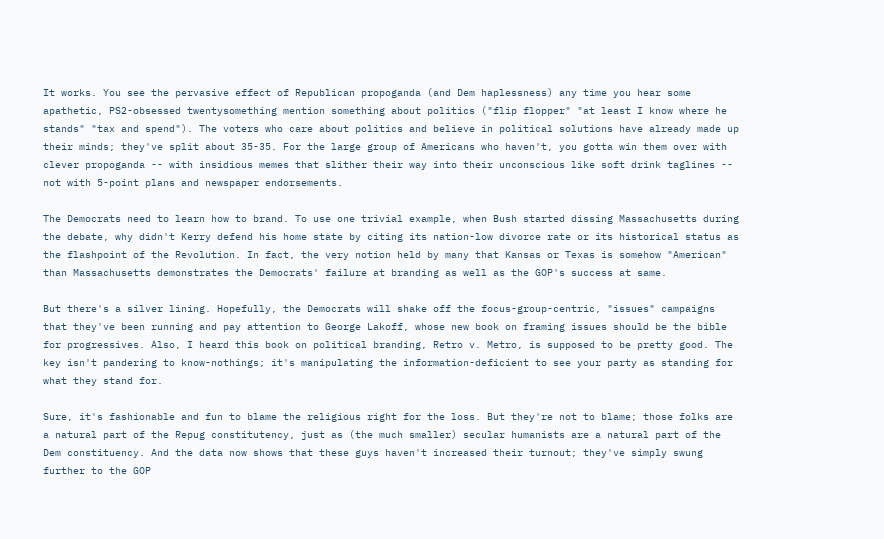It works. You see the pervasive effect of Republican propoganda (and Dem haplessness) any time you hear some apathetic, PS2-obsessed twentysomething mention something about politics ("flip flopper" "at least I know where he stands" "tax and spend"). The voters who care about politics and believe in political solutions have already made up their minds; they've split about 35-35. For the large group of Americans who haven't, you gotta win them over with clever propoganda -- with insidious memes that slither their way into their unconscious like soft drink taglines -- not with 5-point plans and newspaper endorsements.

The Democrats need to learn how to brand. To use one trivial example, when Bush started dissing Massachusetts during the debate, why didn't Kerry defend his home state by citing its nation-low divorce rate or its historical status as the flashpoint of the Revolution. In fact, the very notion held by many that Kansas or Texas is somehow "American" than Massachusetts demonstrates the Democrats' failure at branding as well as the GOP's success at same.

But there's a silver lining. Hopefully, the Democrats will shake off the focus-group-centric, "issues" campaigns that they've been running and pay attention to George Lakoff, whose new book on framing issues should be the bible for progressives. Also, I heard this book on political branding, Retro v. Metro, is supposed to be pretty good. The key isn't pandering to know-nothings; it's manipulating the information-deficient to see your party as standing for what they stand for.

Sure, it's fashionable and fun to blame the religious right for the loss. But they're not to blame; those folks are a natural part of the Repug constitutency, just as (the much smaller) secular humanists are a natural part of the Dem constituency. And the data now shows that these guys haven't increased their turnout; they've simply swung further to the GOP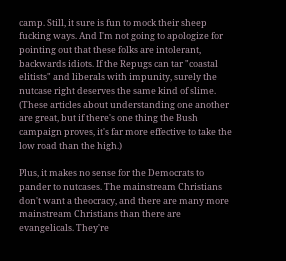camp. Still, it sure is fun to mock their sheep fucking ways. And I'm not going to apologize for pointing out that these folks are intolerant, backwards idiots. If the Repugs can tar "coastal elitists" and liberals with impunity, surely the nutcase right deserves the same kind of slime. (These articles about understanding one another are great, but if there's one thing the Bush campaign proves, it's far more effective to take the low road than the high.)

Plus, it makes no sense for the Democrats to pander to nutcases. The mainstream Christians don't want a theocracy, and there are many more mainstream Christians than there are evangelicals. They're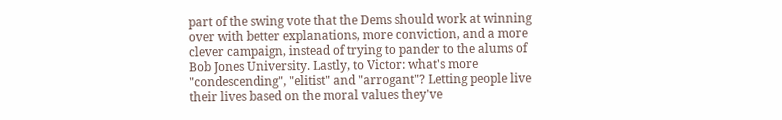part of the swing vote that the Dems should work at winning over with better explanations, more conviction, and a more clever campaign, instead of trying to pander to the alums of Bob Jones University. Lastly, to Victor: what's more "condescending", "elitist" and "arrogant"? Letting people live their lives based on the moral values they've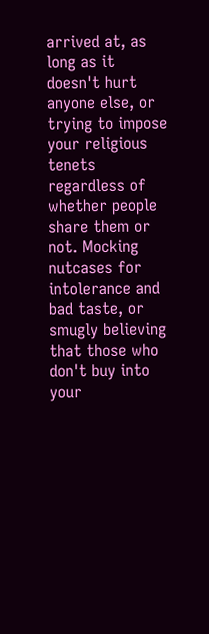arrived at, as long as it doesn't hurt anyone else, or trying to impose your religious tenets regardless of whether people share them or not. Mocking nutcases for intolerance and bad taste, or smugly believing that those who don't buy into your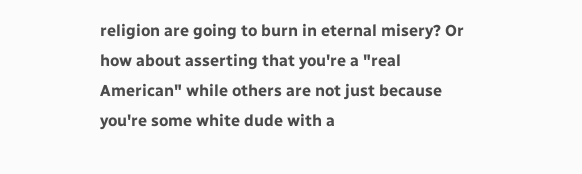religion are going to burn in eternal misery? Or how about asserting that you're a "real American" while others are not just because you're some white dude with a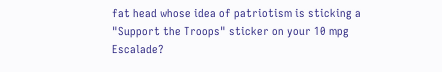fat head whose idea of patriotism is sticking a "Support the Troops" sticker on your 10 mpg Escalade?